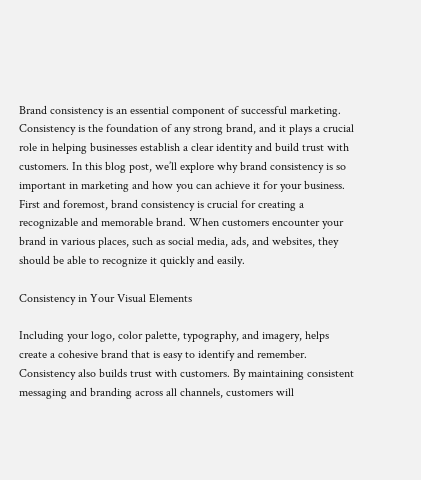Brand consistency is an essential component of successful marketing. Consistency is the foundation of any strong brand, and it plays a crucial role in helping businesses establish a clear identity and build trust with customers. In this blog post, we’ll explore why brand consistency is so important in marketing and how you can achieve it for your business. First and foremost, brand consistency is crucial for creating a recognizable and memorable brand. When customers encounter your brand in various places, such as social media, ads, and websites, they should be able to recognize it quickly and easily.

Consistency in Your Visual Elements

Including your logo, color palette, typography, and imagery, helps create a cohesive brand that is easy to identify and remember. Consistency also builds trust with customers. By maintaining consistent messaging and branding across all channels, customers will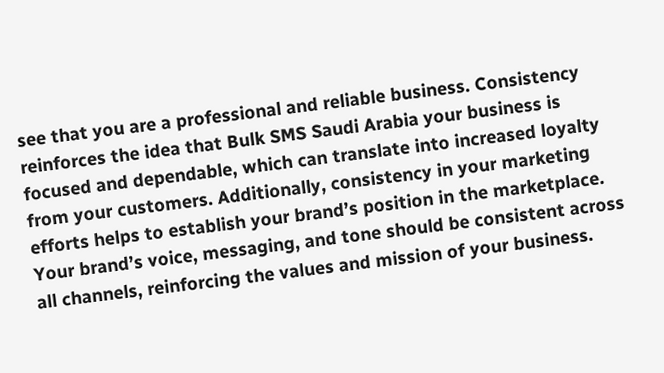see that you are a professional and reliable business. Consistency reinforces the idea that Bulk SMS Saudi Arabia your business is focused and dependable, which can translate into increased loyalty from your customers. Additionally, consistency in your marketing efforts helps to establish your brand’s position in the marketplace. Your brand’s voice, messaging, and tone should be consistent across all channels, reinforcing the values and mission of your business.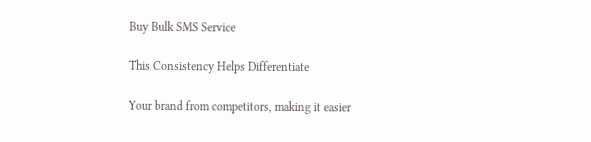Buy Bulk SMS Service

This Consistency Helps Differentiate

Your brand from competitors, making it easier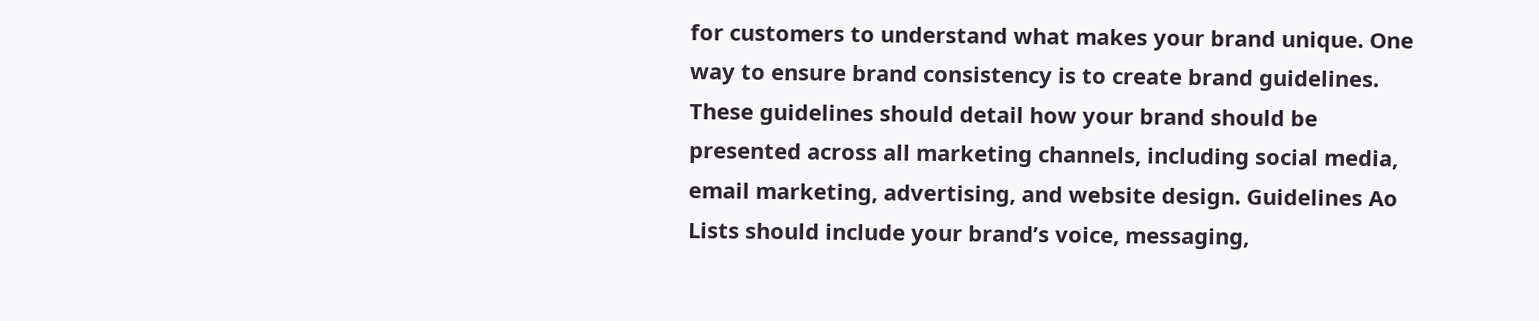for customers to understand what makes your brand unique. One way to ensure brand consistency is to create brand guidelines. These guidelines should detail how your brand should be presented across all marketing channels, including social media, email marketing, advertising, and website design. Guidelines Ao Lists should include your brand’s voice, messaging,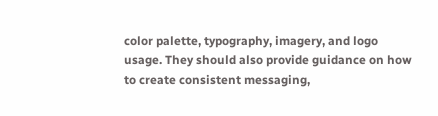color palette, typography, imagery, and logo usage. They should also provide guidance on how to create consistent messaging,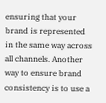ensuring that your brand is represented in the same way across all channels. Another way to ensure brand consistency is to use a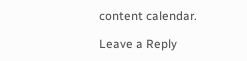content calendar.

Leave a Reply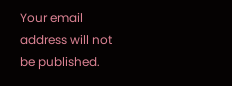Your email address will not be published.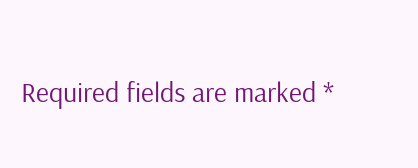Required fields are marked *